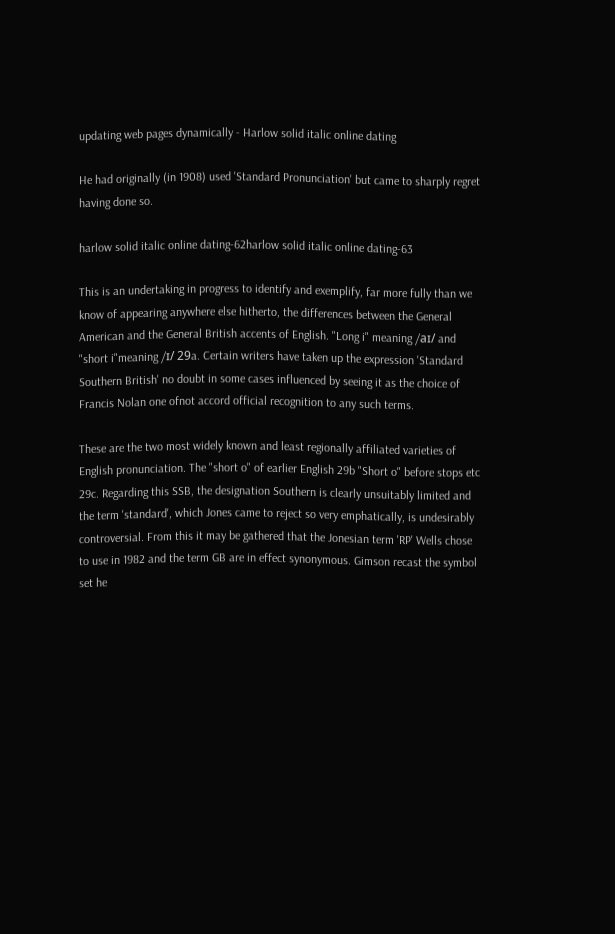updating web pages dynamically - Harlow solid italic online dating

He had originally (in 1908) used 'Standard Pronunciation' but came to sharply regret having done so.

harlow solid italic online dating-62harlow solid italic online dating-63

This is an undertaking in progress to identify and exemplify, far more fully than we know of appearing anywhere else hitherto, the differences between the General American and the General British accents of English. "Long i" meaning /aɪ/ and "short i"meaning /ɪ/ 29a. Certain writers have taken up the expression 'Standard Southern British' no doubt in some cases influenced by seeing it as the choice of Francis Nolan one ofnot accord official recognition to any such terms.

These are the two most widely known and least regionally affiliated varieties of English pronunciation. The "short o" of earlier English 29b "Short o" before stops etc 29c. Regarding this SSB, the designation Southern is clearly unsuitably limited and the term 'standard', which Jones came to reject so very emphatically, is undesirably controversial. From this it may be gathered that the Jonesian term 'RP' Wells chose to use in 1982 and the term GB are in effect synonymous. Gimson recast the symbol set he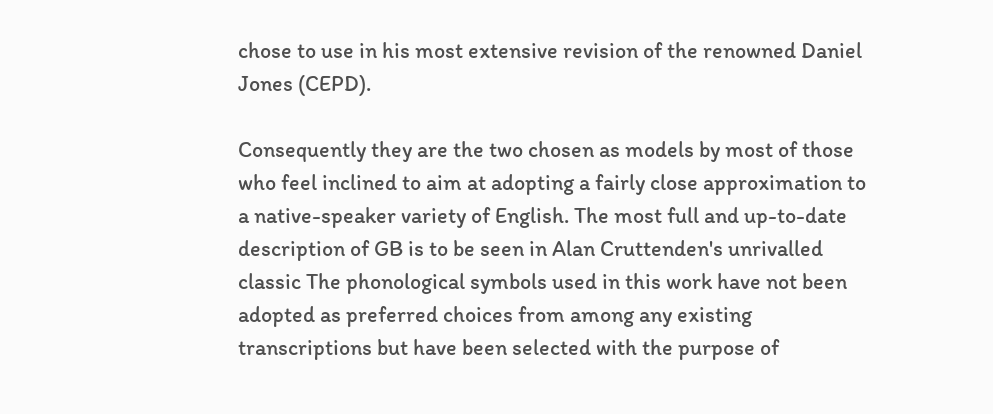chose to use in his most extensive revision of the renowned Daniel Jones (CEPD).

Consequently they are the two chosen as models by most of those who feel inclined to aim at adopting a fairly close approximation to a native-speaker variety of English. The most full and up-to-date description of GB is to be seen in Alan Cruttenden's unrivalled classic The phonological symbols used in this work have not been adopted as preferred choices from among any existing transcriptions but have been selected with the purpose of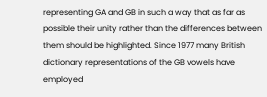representing GA and GB in such a way that as far as possible their unity rather than the differences between them should be highlighted. Since 1977 many British dictionary representations of the GB vowels have employed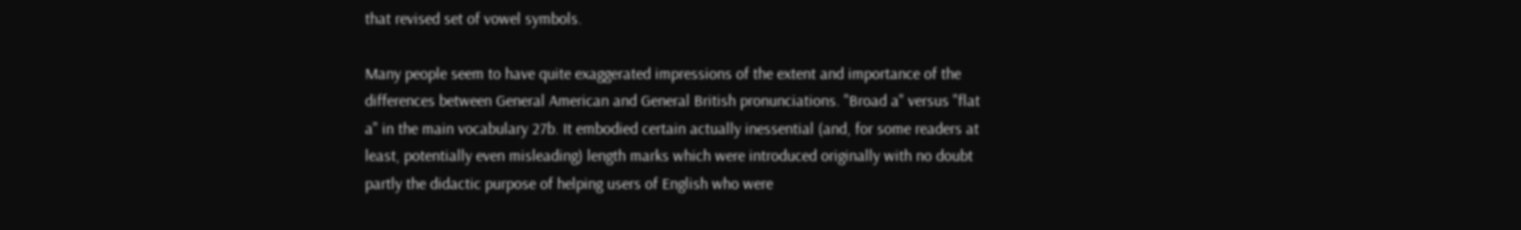that revised set of vowel symbols.

Many people seem to have quite exaggerated impressions of the extent and importance of the differences between General American and General British pronunciations. "Broad a" versus "flat a" in the main vocabulary 27b. It embodied certain actually inessential (and, for some readers at least, potentially even misleading) length marks which were introduced originally with no doubt partly the didactic purpose of helping users of English who were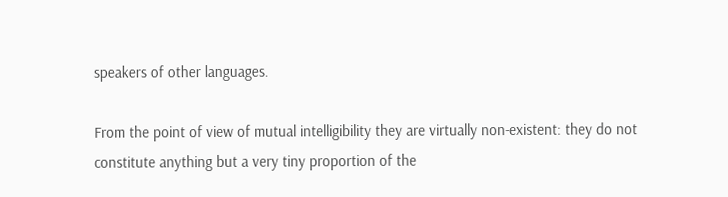speakers of other languages.

From the point of view of mutual intelligibility they are virtually non-existent: they do not constitute anything but a very tiny proportion of the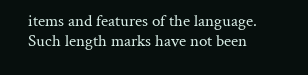items and features of the language. Such length marks have not been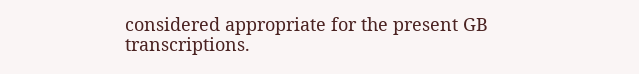considered appropriate for the present GB transcriptions.